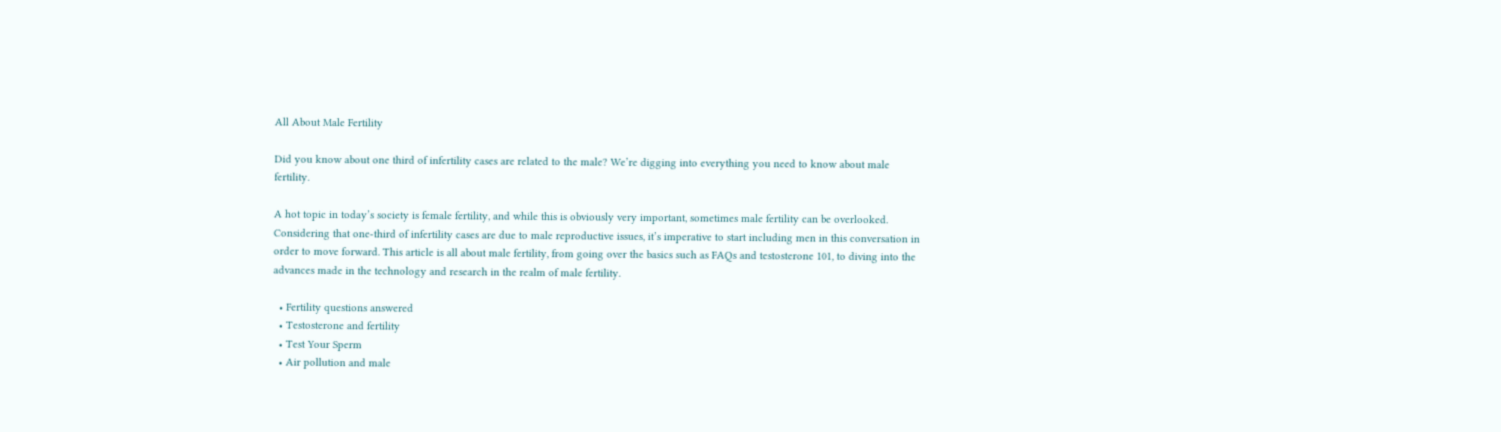All About Male Fertility

Did you know about one third of infertility cases are related to the male? We’re digging into everything you need to know about male fertility.

A hot topic in today’s society is female fertility, and while this is obviously very important, sometimes male fertility can be overlooked. Considering that one-third of infertility cases are due to male reproductive issues, it’s imperative to start including men in this conversation in order to move forward. This article is all about male fertility, from going over the basics such as FAQs and testosterone 101, to diving into the advances made in the technology and research in the realm of male fertility.

  • Fertility questions answered
  • Testosterone and fertility
  • Test Your Sperm
  • Air pollution and male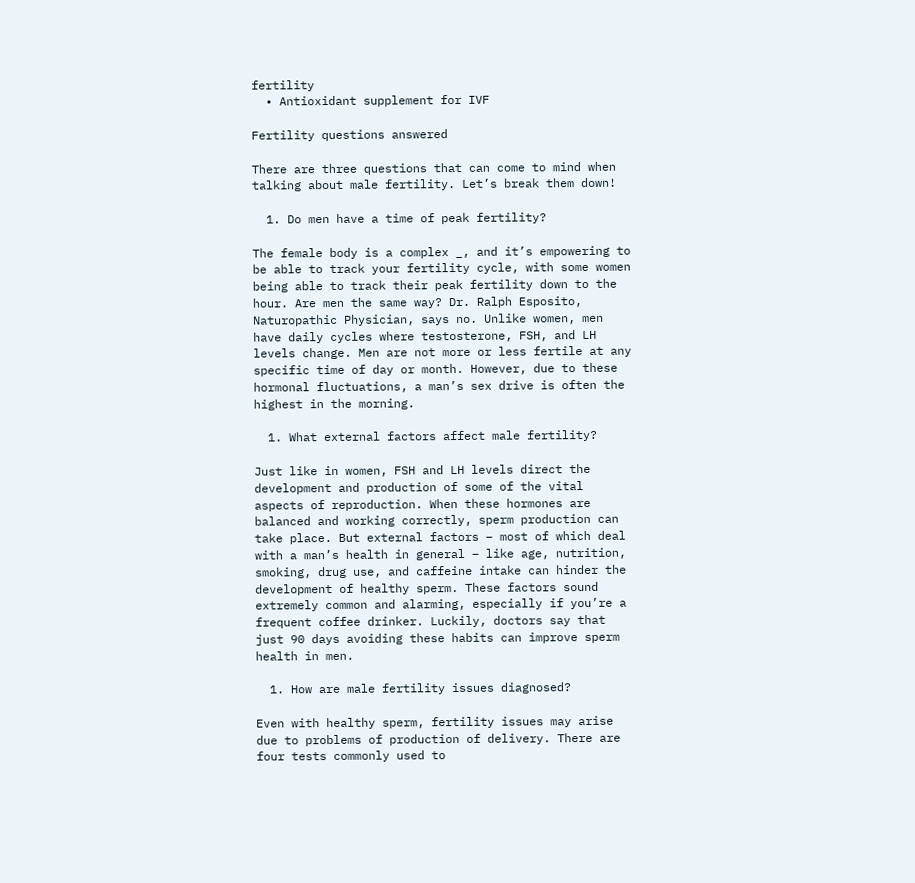fertility
  • Antioxidant supplement for IVF

Fertility questions answered

There are three questions that can come to mind when talking about male fertility. Let’s break them down!

  1. Do men have a time of peak fertility?

The female body is a complex _, and it’s empowering to be able to track your fertility cycle, with some women being able to track their peak fertility down to the hour. Are men the same way? Dr. Ralph Esposito, Naturopathic Physician, says no. Unlike women, men have daily cycles where testosterone, FSH, and LH levels change. Men are not more or less fertile at any specific time of day or month. However, due to these hormonal fluctuations, a man’s sex drive is often the highest in the morning.

  1. What external factors affect male fertility?

Just like in women, FSH and LH levels direct the development and production of some of the vital aspects of reproduction. When these hormones are balanced and working correctly, sperm production can take place. But external factors – most of which deal with a man’s health in general – like age, nutrition, smoking, drug use, and caffeine intake can hinder the development of healthy sperm. These factors sound extremely common and alarming, especially if you’re a frequent coffee drinker. Luckily, doctors say that just 90 days avoiding these habits can improve sperm health in men.

  1. How are male fertility issues diagnosed?

Even with healthy sperm, fertility issues may arise due to problems of production of delivery. There are four tests commonly used to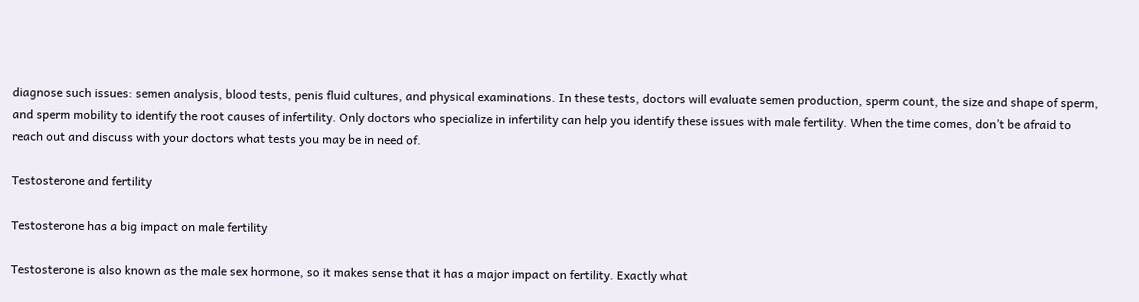diagnose such issues: semen analysis, blood tests, penis fluid cultures, and physical examinations. In these tests, doctors will evaluate semen production, sperm count, the size and shape of sperm, and sperm mobility to identify the root causes of infertility. Only doctors who specialize in infertility can help you identify these issues with male fertility. When the time comes, don’t be afraid to reach out and discuss with your doctors what tests you may be in need of.

Testosterone and fertility

Testosterone has a big impact on male fertility

Testosterone is also known as the male sex hormone, so it makes sense that it has a major impact on fertility. Exactly what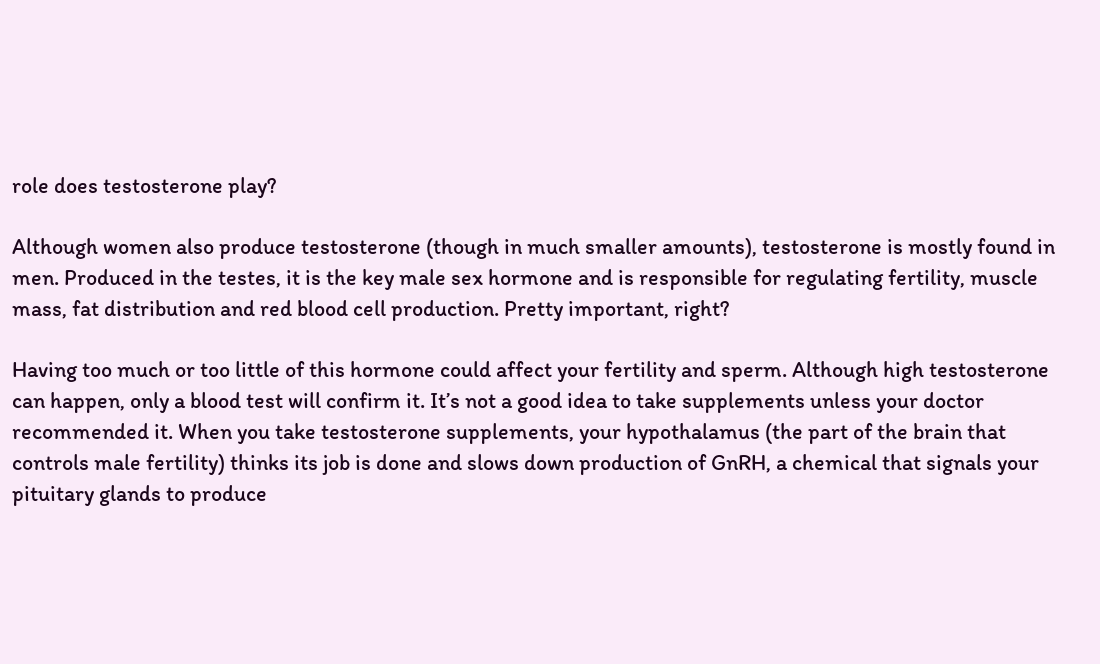role does testosterone play?

Although women also produce testosterone (though in much smaller amounts), testosterone is mostly found in men. Produced in the testes, it is the key male sex hormone and is responsible for regulating fertility, muscle mass, fat distribution and red blood cell production. Pretty important, right?

Having too much or too little of this hormone could affect your fertility and sperm. Although high testosterone can happen, only a blood test will confirm it. It’s not a good idea to take supplements unless your doctor recommended it. When you take testosterone supplements, your hypothalamus (the part of the brain that controls male fertility) thinks its job is done and slows down production of GnRH, a chemical that signals your pituitary glands to produce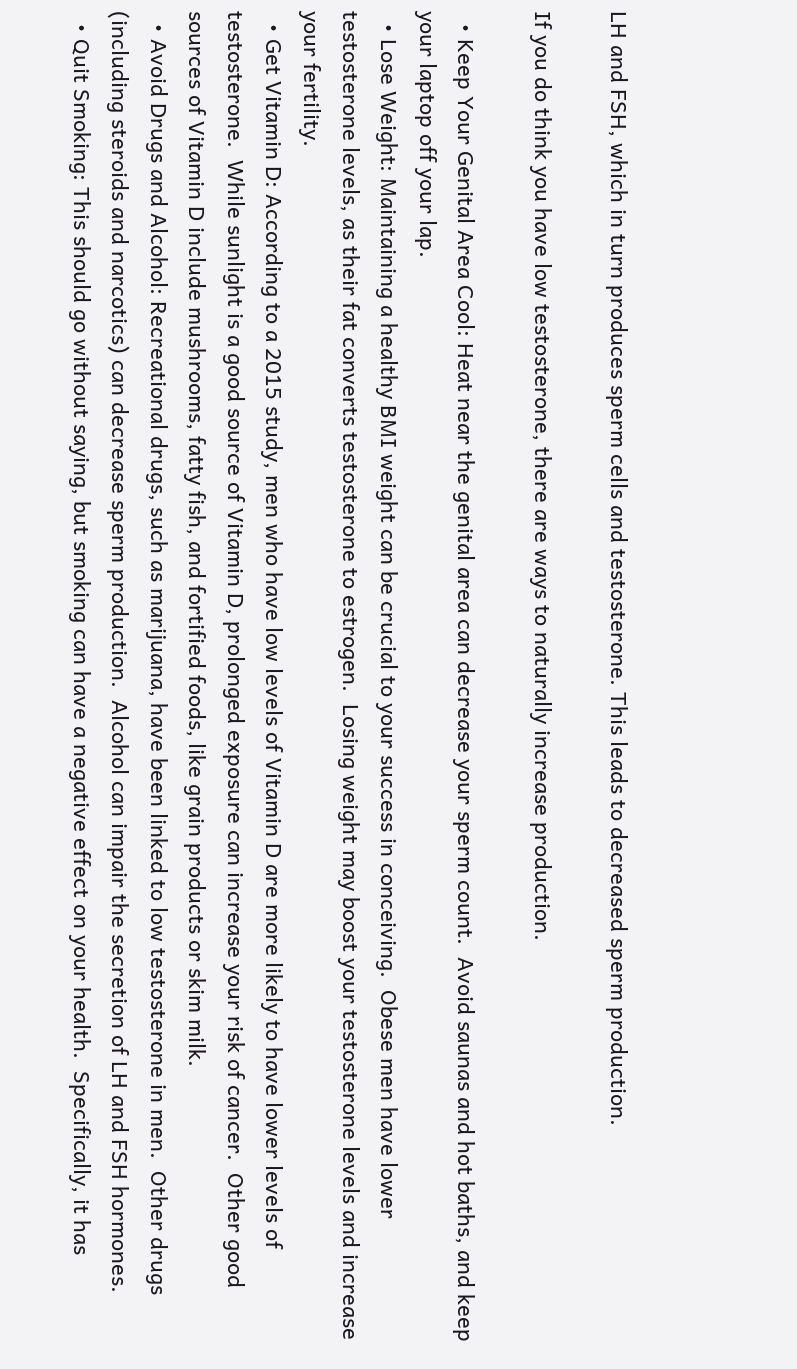LH and FSH, which in turn produces sperm cells and testosterone. This leads to decreased sperm production.

If you do think you have low testosterone, there are ways to naturally increase production.

  • Keep Your Genital Area Cool: Heat near the genital area can decrease your sperm count.  Avoid saunas and hot baths, and keep your laptop off your lap.
  • Lose Weight: Maintaining a healthy BMI weight can be crucial to your success in conceiving.  Obese men have lower testosterone levels, as their fat converts testosterone to estrogen.  Losing weight may boost your testosterone levels and increase your fertility.
  • Get Vitamin D: According to a 2015 study, men who have low levels of Vitamin D are more likely to have lower levels of testosterone.  While sunlight is a good source of Vitamin D, prolonged exposure can increase your risk of cancer.  Other good sources of Vitamin D include mushrooms, fatty fish, and fortified foods, like grain products or skim milk.
  • Avoid Drugs and Alcohol: Recreational drugs, such as marijuana, have been linked to low testosterone in men.  Other drugs (including steroids and narcotics) can decrease sperm production.  Alcohol can impair the secretion of LH and FSH hormones.
  • Quit Smoking: This should go without saying, but smoking can have a negative effect on your health.  Specifically, it has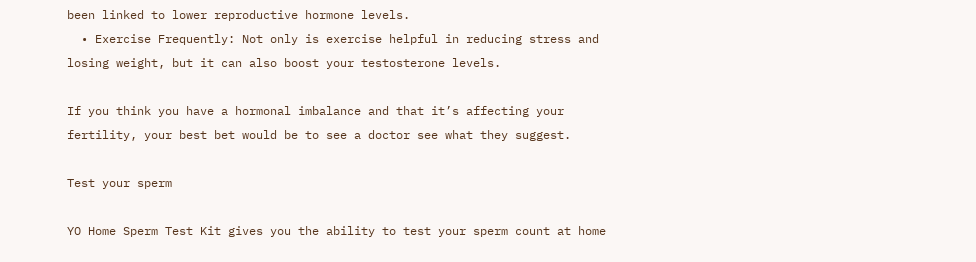been linked to lower reproductive hormone levels.
  • Exercise Frequently: Not only is exercise helpful in reducing stress and losing weight, but it can also boost your testosterone levels.

If you think you have a hormonal imbalance and that it’s affecting your fertility, your best bet would be to see a doctor see what they suggest.

Test your sperm

YO Home Sperm Test Kit gives you the ability to test your sperm count at home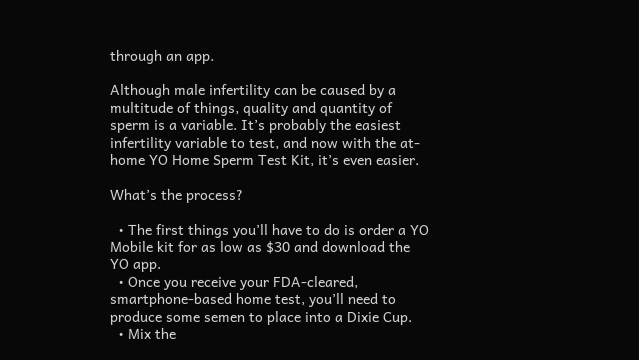through an app.

Although male infertility can be caused by a multitude of things, quality and quantity of sperm is a variable. It’s probably the easiest infertility variable to test, and now with the at-home YO Home Sperm Test Kit, it’s even easier.

What’s the process?

  • The first things you’ll have to do is order a YO Mobile kit for as low as $30 and download the YO app.
  • Once you receive your FDA-cleared, smartphone-based home test, you’ll need to produce some semen to place into a Dixie Cup.
  • Mix the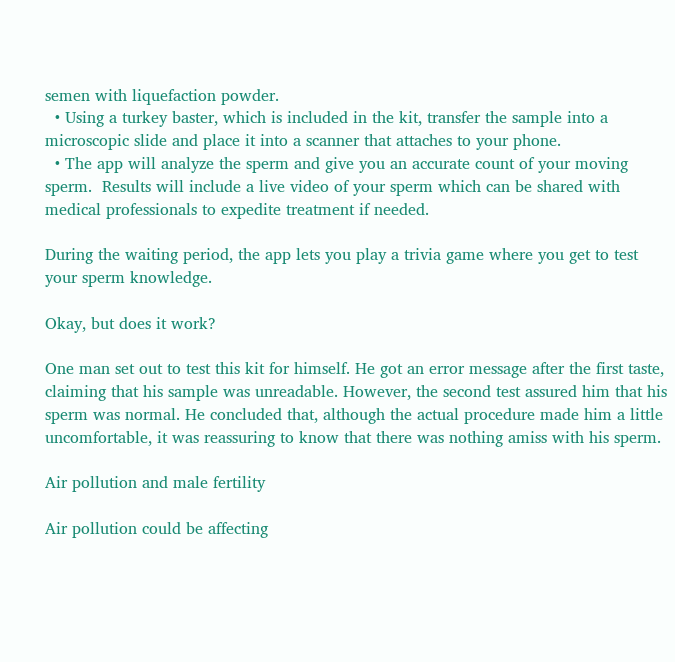semen with liquefaction powder.
  • Using a turkey baster, which is included in the kit, transfer the sample into a microscopic slide and place it into a scanner that attaches to your phone.
  • The app will analyze the sperm and give you an accurate count of your moving sperm.  Results will include a live video of your sperm which can be shared with medical professionals to expedite treatment if needed.

During the waiting period, the app lets you play a trivia game where you get to test your sperm knowledge.

Okay, but does it work?

One man set out to test this kit for himself. He got an error message after the first taste, claiming that his sample was unreadable. However, the second test assured him that his sperm was normal. He concluded that, although the actual procedure made him a little uncomfortable, it was reassuring to know that there was nothing amiss with his sperm.

Air pollution and male fertility

Air pollution could be affecting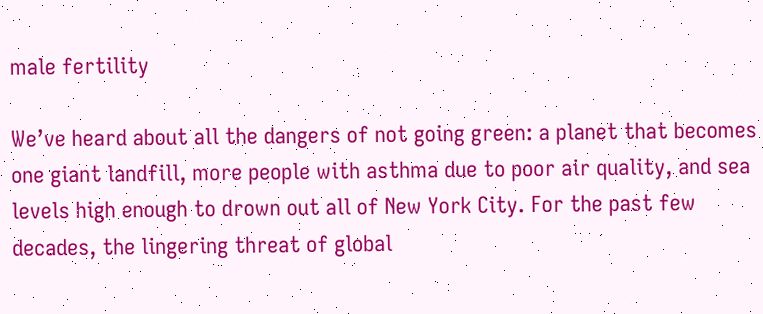male fertility

We’ve heard about all the dangers of not going green: a planet that becomes one giant landfill, more people with asthma due to poor air quality, and sea levels high enough to drown out all of New York City. For the past few decades, the lingering threat of global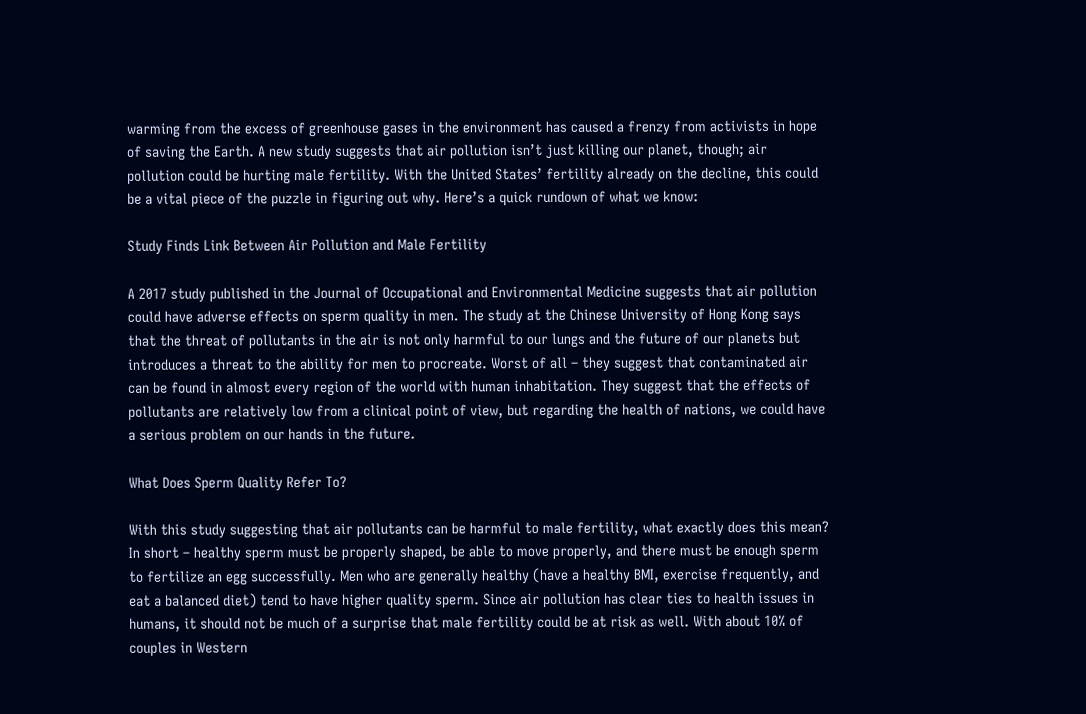warming from the excess of greenhouse gases in the environment has caused a frenzy from activists in hope of saving the Earth. A new study suggests that air pollution isn’t just killing our planet, though; air pollution could be hurting male fertility. With the United States’ fertility already on the decline, this could be a vital piece of the puzzle in figuring out why. Here’s a quick rundown of what we know:

Study Finds Link Between Air Pollution and Male Fertility

A 2017 study published in the Journal of Occupational and Environmental Medicine suggests that air pollution could have adverse effects on sperm quality in men. The study at the Chinese University of Hong Kong says that the threat of pollutants in the air is not only harmful to our lungs and the future of our planets but introduces a threat to the ability for men to procreate. Worst of all – they suggest that contaminated air can be found in almost every region of the world with human inhabitation. They suggest that the effects of pollutants are relatively low from a clinical point of view, but regarding the health of nations, we could have a serious problem on our hands in the future.

What Does Sperm Quality Refer To?

With this study suggesting that air pollutants can be harmful to male fertility, what exactly does this mean? In short – healthy sperm must be properly shaped, be able to move properly, and there must be enough sperm to fertilize an egg successfully. Men who are generally healthy (have a healthy BMI, exercise frequently, and eat a balanced diet) tend to have higher quality sperm. Since air pollution has clear ties to health issues in humans, it should not be much of a surprise that male fertility could be at risk as well. With about 10% of couples in Western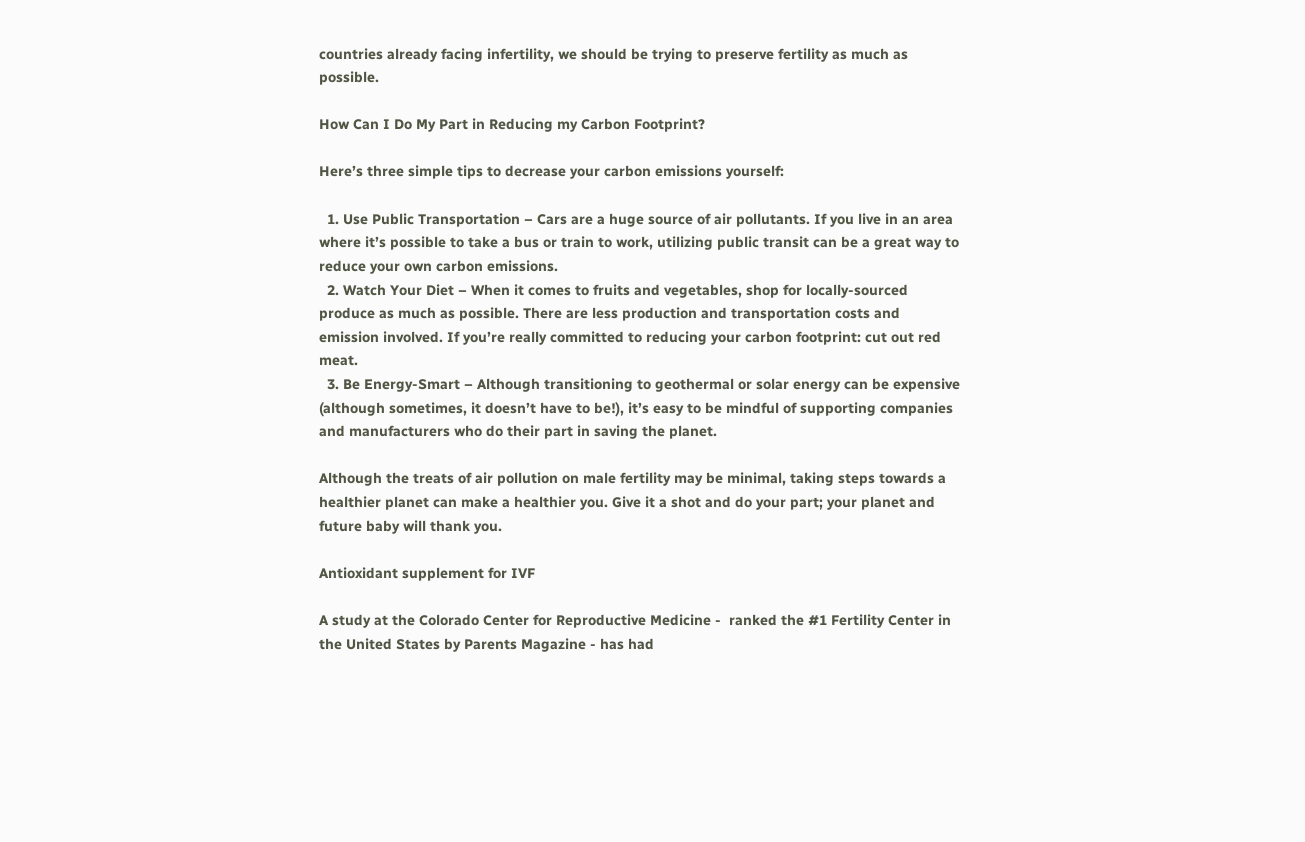countries already facing infertility, we should be trying to preserve fertility as much as possible.

How Can I Do My Part in Reducing my Carbon Footprint?

Here’s three simple tips to decrease your carbon emissions yourself:

  1. Use Public Transportation – Cars are a huge source of air pollutants. If you live in an area where it’s possible to take a bus or train to work, utilizing public transit can be a great way to reduce your own carbon emissions.
  2. Watch Your Diet – When it comes to fruits and vegetables, shop for locally-sourced produce as much as possible. There are less production and transportation costs and emission involved. If you’re really committed to reducing your carbon footprint: cut out red meat.
  3. Be Energy-Smart – Although transitioning to geothermal or solar energy can be expensive (although sometimes, it doesn’t have to be!), it’s easy to be mindful of supporting companies and manufacturers who do their part in saving the planet.

Although the treats of air pollution on male fertility may be minimal, taking steps towards a healthier planet can make a healthier you. Give it a shot and do your part; your planet and future baby will thank you.

Antioxidant supplement for IVF

A study at the Colorado Center for Reproductive Medicine -  ranked the #1 Fertility Center in the United States by Parents Magazine - has had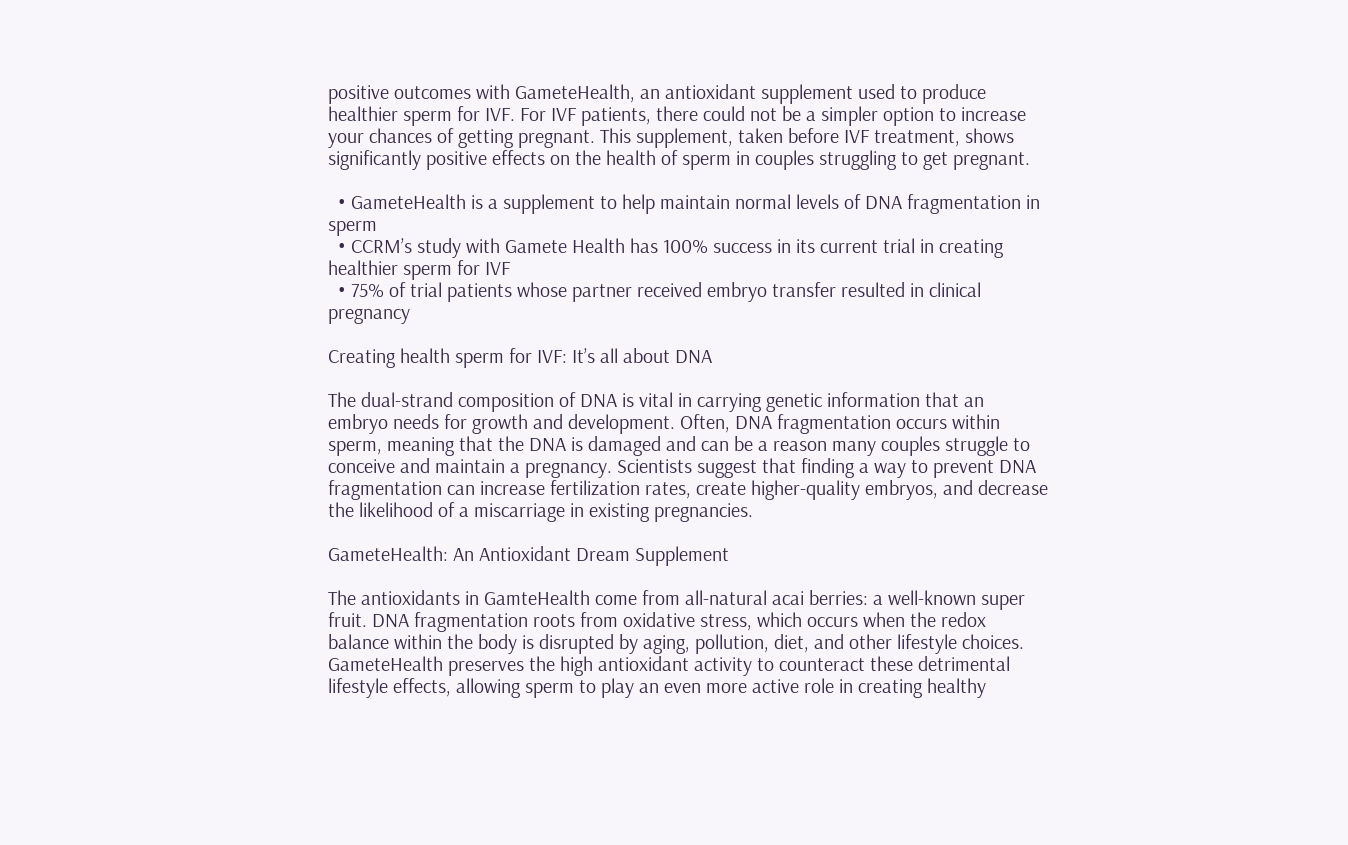positive outcomes with GameteHealth, an antioxidant supplement used to produce healthier sperm for IVF. For IVF patients, there could not be a simpler option to increase your chances of getting pregnant. This supplement, taken before IVF treatment, shows significantly positive effects on the health of sperm in couples struggling to get pregnant.

  • GameteHealth is a supplement to help maintain normal levels of DNA fragmentation in sperm
  • CCRM’s study with Gamete Health has 100% success in its current trial in creating healthier sperm for IVF
  • 75% of trial patients whose partner received embryo transfer resulted in clinical pregnancy

Creating health sperm for IVF: It’s all about DNA

The dual-strand composition of DNA is vital in carrying genetic information that an embryo needs for growth and development. Often, DNA fragmentation occurs within sperm, meaning that the DNA is damaged and can be a reason many couples struggle to conceive and maintain a pregnancy. Scientists suggest that finding a way to prevent DNA fragmentation can increase fertilization rates, create higher-quality embryos, and decrease the likelihood of a miscarriage in existing pregnancies.

GameteHealth: An Antioxidant Dream Supplement

The antioxidants in GamteHealth come from all-natural acai berries: a well-known super fruit. DNA fragmentation roots from oxidative stress, which occurs when the redox balance within the body is disrupted by aging, pollution, diet, and other lifestyle choices. GameteHealth preserves the high antioxidant activity to counteract these detrimental lifestyle effects, allowing sperm to play an even more active role in creating healthy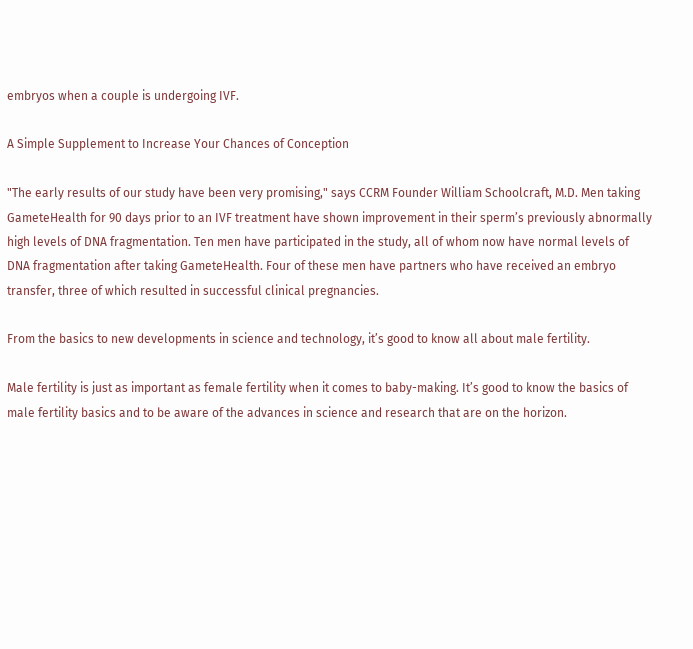embryos when a couple is undergoing IVF.

A Simple Supplement to Increase Your Chances of Conception

"The early results of our study have been very promising," says CCRM Founder William Schoolcraft, M.D. Men taking GameteHealth for 90 days prior to an IVF treatment have shown improvement in their sperm’s previously abnormally high levels of DNA fragmentation. Ten men have participated in the study, all of whom now have normal levels of DNA fragmentation after taking GameteHealth. Four of these men have partners who have received an embryo transfer, three of which resulted in successful clinical pregnancies.

From the basics to new developments in science and technology, it’s good to know all about male fertility.

Male fertility is just as important as female fertility when it comes to baby-making. It’s good to know the basics of male fertility basics and to be aware of the advances in science and research that are on the horizon.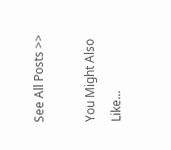See All Posts >>

You Might Also Like...